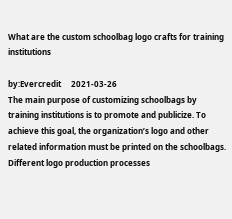What are the custom schoolbag logo crafts for training institutions

by:Evercredit     2021-03-26
The main purpose of customizing schoolbags by training institutions is to promote and publicize. To achieve this goal, the organization’s logo and other related information must be printed on the schoolbags. Different logo production processes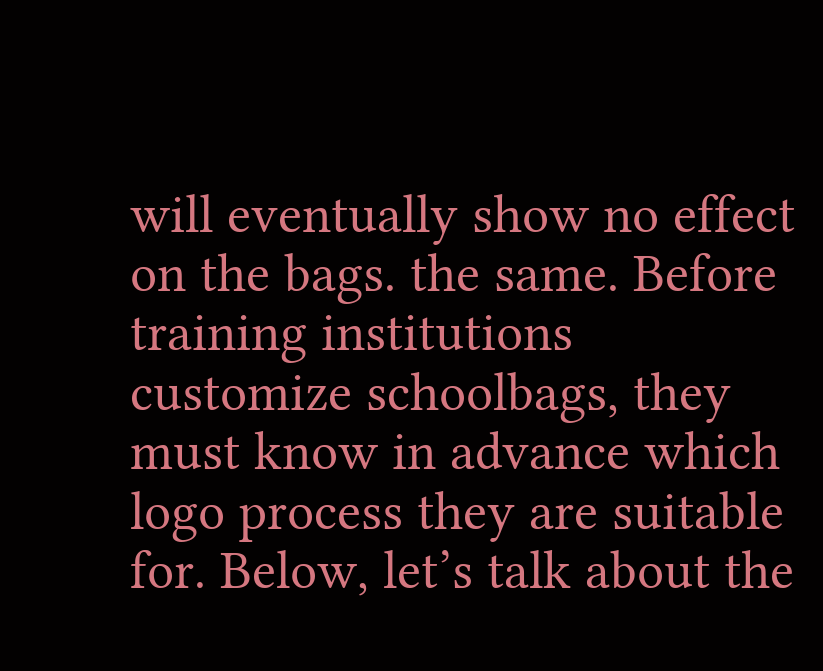will eventually show no effect on the bags. the same. Before training institutions customize schoolbags, they must know in advance which logo process they are suitable for. Below, let’s talk about the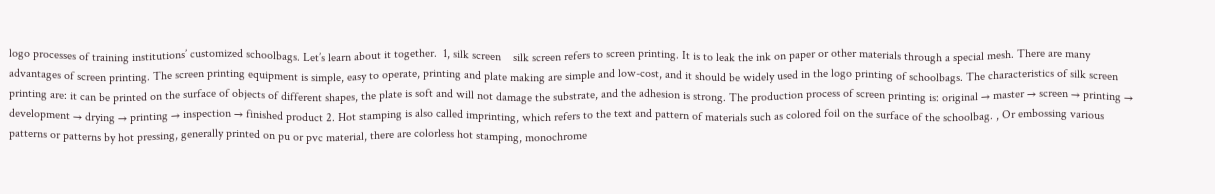logo processes of training institutions’ customized schoolbags. Let’s learn about it together.  1, silk screen    silk screen refers to screen printing. It is to leak the ink on paper or other materials through a special mesh. There are many advantages of screen printing. The screen printing equipment is simple, easy to operate, printing and plate making are simple and low-cost, and it should be widely used in the logo printing of schoolbags. The characteristics of silk screen printing are: it can be printed on the surface of objects of different shapes, the plate is soft and will not damage the substrate, and the adhesion is strong. The production process of screen printing is: original → master → screen → printing → development → drying → printing → inspection → finished product 2. Hot stamping is also called imprinting, which refers to the text and pattern of materials such as colored foil on the surface of the schoolbag. , Or embossing various patterns or patterns by hot pressing, generally printed on pu or pvc material, there are colorless hot stamping, monochrome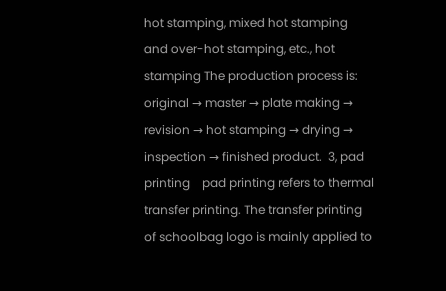hot stamping, mixed hot stamping and over-hot stamping, etc., hot stamping The production process is: original → master → plate making → revision → hot stamping → drying → inspection → finished product.  3, pad printing    pad printing refers to thermal transfer printing. The transfer printing of schoolbag logo is mainly applied to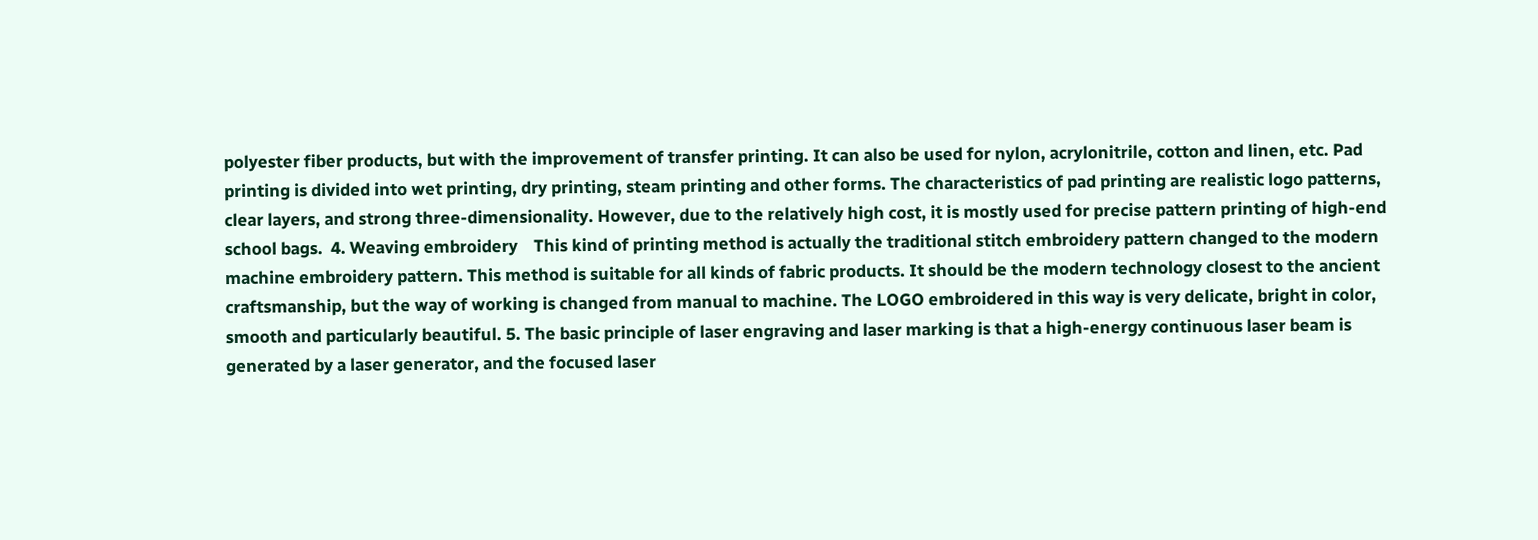polyester fiber products, but with the improvement of transfer printing. It can also be used for nylon, acrylonitrile, cotton and linen, etc. Pad printing is divided into wet printing, dry printing, steam printing and other forms. The characteristics of pad printing are realistic logo patterns, clear layers, and strong three-dimensionality. However, due to the relatively high cost, it is mostly used for precise pattern printing of high-end school bags.  4. Weaving embroidery    This kind of printing method is actually the traditional stitch embroidery pattern changed to the modern machine embroidery pattern. This method is suitable for all kinds of fabric products. It should be the modern technology closest to the ancient craftsmanship, but the way of working is changed from manual to machine. The LOGO embroidered in this way is very delicate, bright in color, smooth and particularly beautiful. 5. The basic principle of laser engraving and laser marking is that a high-energy continuous laser beam is generated by a laser generator, and the focused laser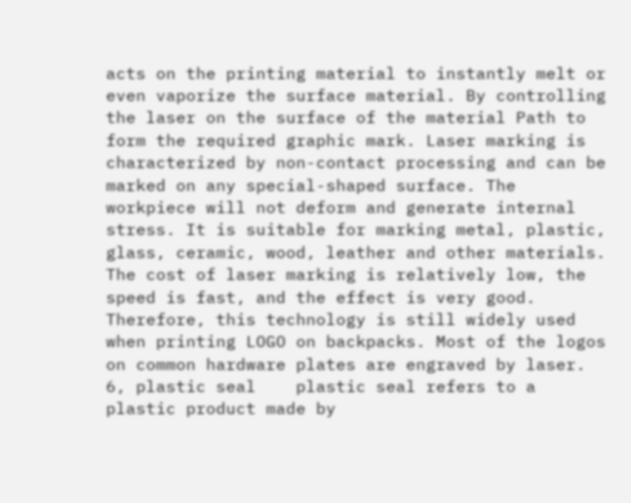acts on the printing material to instantly melt or even vaporize the surface material. By controlling the laser on the surface of the material Path to form the required graphic mark. Laser marking is characterized by non-contact processing and can be marked on any special-shaped surface. The workpiece will not deform and generate internal stress. It is suitable for marking metal, plastic, glass, ceramic, wood, leather and other materials. The cost of laser marking is relatively low, the speed is fast, and the effect is very good. Therefore, this technology is still widely used when printing LOGO on backpacks. Most of the logos on common hardware plates are engraved by laser.  6, plastic seal    plastic seal refers to a plastic product made by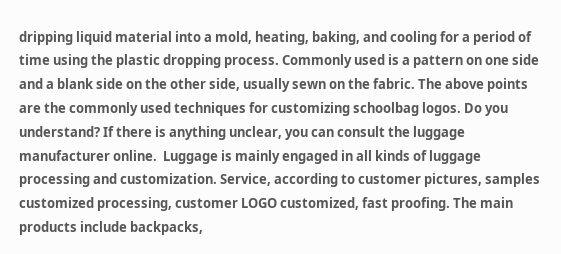dripping liquid material into a mold, heating, baking, and cooling for a period of time using the plastic dropping process. Commonly used is a pattern on one side and a blank side on the other side, usually sewn on the fabric. The above points are the commonly used techniques for customizing schoolbag logos. Do you understand? If there is anything unclear, you can consult the luggage manufacturer online.  Luggage is mainly engaged in all kinds of luggage processing and customization. Service, according to customer pictures, samples customized processing, customer LOGO customized, fast proofing. The main products include backpacks,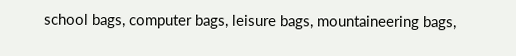school bags, computer bags, leisure bags, mountaineering bags,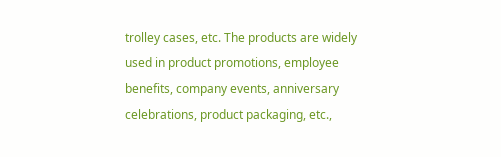trolley cases, etc. The products are widely used in product promotions, employee benefits, company events, anniversary celebrations, product packaging, etc.,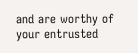and are worthy of your entrusted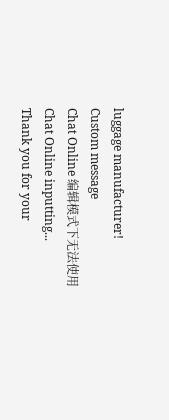luggage manufacturer!
Custom message
Chat Online 编辑模式下无法使用
Chat Online inputting...
Thank you for your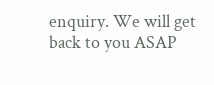enquiry. We will get back to you ASAP